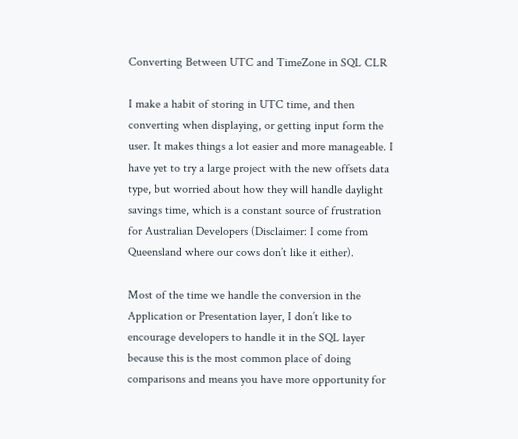Converting Between UTC and TimeZone in SQL CLR

I make a habit of storing in UTC time, and then converting when displaying, or getting input form the user. It makes things a lot easier and more manageable. I have yet to try a large project with the new offsets data type, but worried about how they will handle daylight savings time, which is a constant source of frustration for Australian Developers (Disclaimer: I come from Queensland where our cows don’t like it either).

Most of the time we handle the conversion in the Application or Presentation layer, I don’t like to encourage developers to handle it in the SQL layer because this is the most common place of doing comparisons and means you have more opportunity for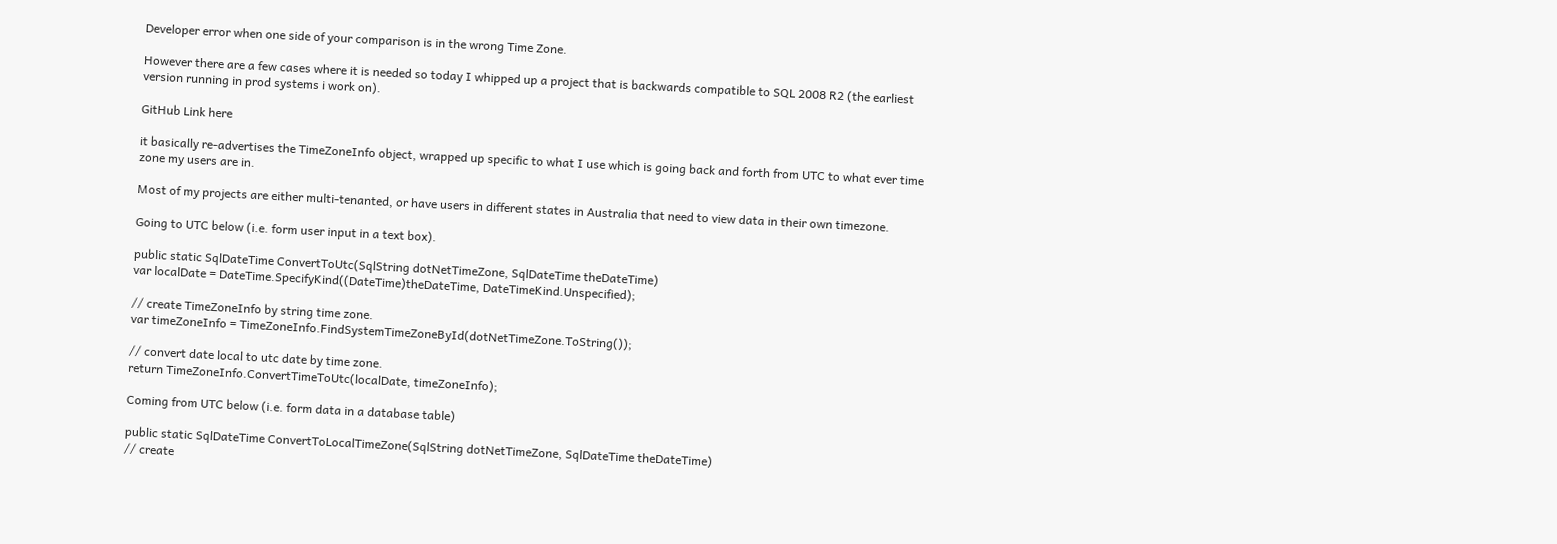Developer error when one side of your comparison is in the wrong Time Zone.

However there are a few cases where it is needed so today I whipped up a project that is backwards compatible to SQL 2008 R2 (the earliest version running in prod systems i work on).

GitHub Link here

it basically re-advertises the TimeZoneInfo object, wrapped up specific to what I use which is going back and forth from UTC to what ever time zone my users are in.

Most of my projects are either multi-tenanted, or have users in different states in Australia that need to view data in their own timezone.

Going to UTC below (i.e. form user input in a text box).

public static SqlDateTime ConvertToUtc(SqlString dotNetTimeZone, SqlDateTime theDateTime)
var localDate = DateTime.SpecifyKind((DateTime)theDateTime, DateTimeKind.Unspecified);

// create TimeZoneInfo by string time zone.
var timeZoneInfo = TimeZoneInfo.FindSystemTimeZoneById(dotNetTimeZone.ToString());

// convert date local to utc date by time zone.
return TimeZoneInfo.ConvertTimeToUtc(localDate, timeZoneInfo);

Coming from UTC below (i.e. form data in a database table)

public static SqlDateTime ConvertToLocalTimeZone(SqlString dotNetTimeZone, SqlDateTime theDateTime)
// create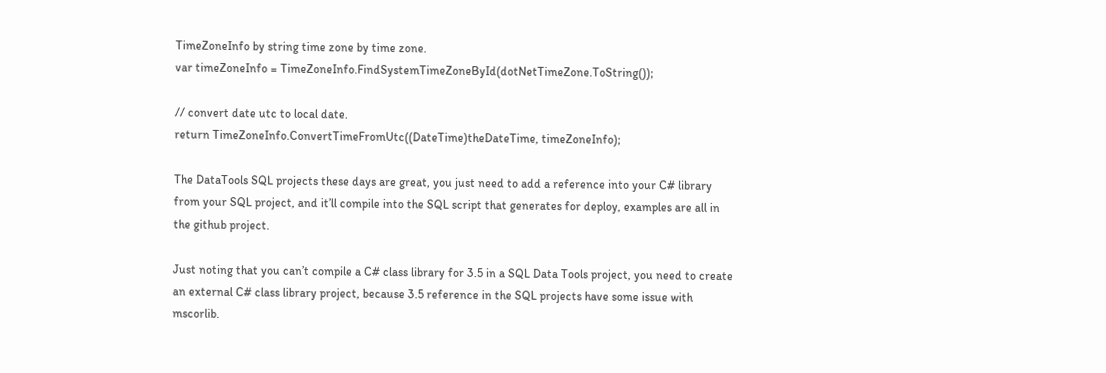TimeZoneInfo by string time zone by time zone.
var timeZoneInfo = TimeZoneInfo.FindSystemTimeZoneById(dotNetTimeZone.ToString());

// convert date utc to local date.
return TimeZoneInfo.ConvertTimeFromUtc((DateTime)theDateTime, timeZoneInfo);

The DataTools SQL projects these days are great, you just need to add a reference into your C# library from your SQL project, and it’ll compile into the SQL script that generates for deploy, examples are all in the github project.

Just noting that you can’t compile a C# class library for 3.5 in a SQL Data Tools project, you need to create an external C# class library project, because 3.5 reference in the SQL projects have some issue with mscorlib.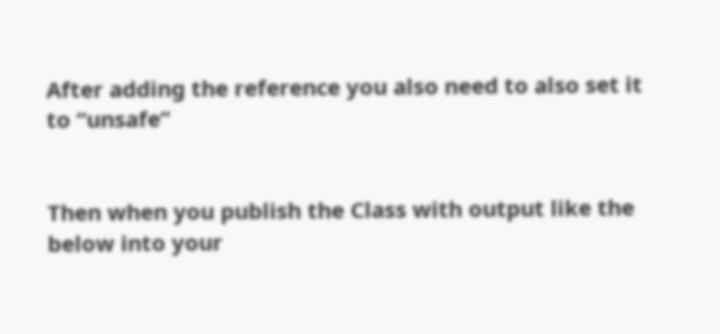After adding the reference you also need to also set it to “unsafe”


Then when you publish the Class with output like the below into your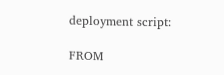deployment script:

FROM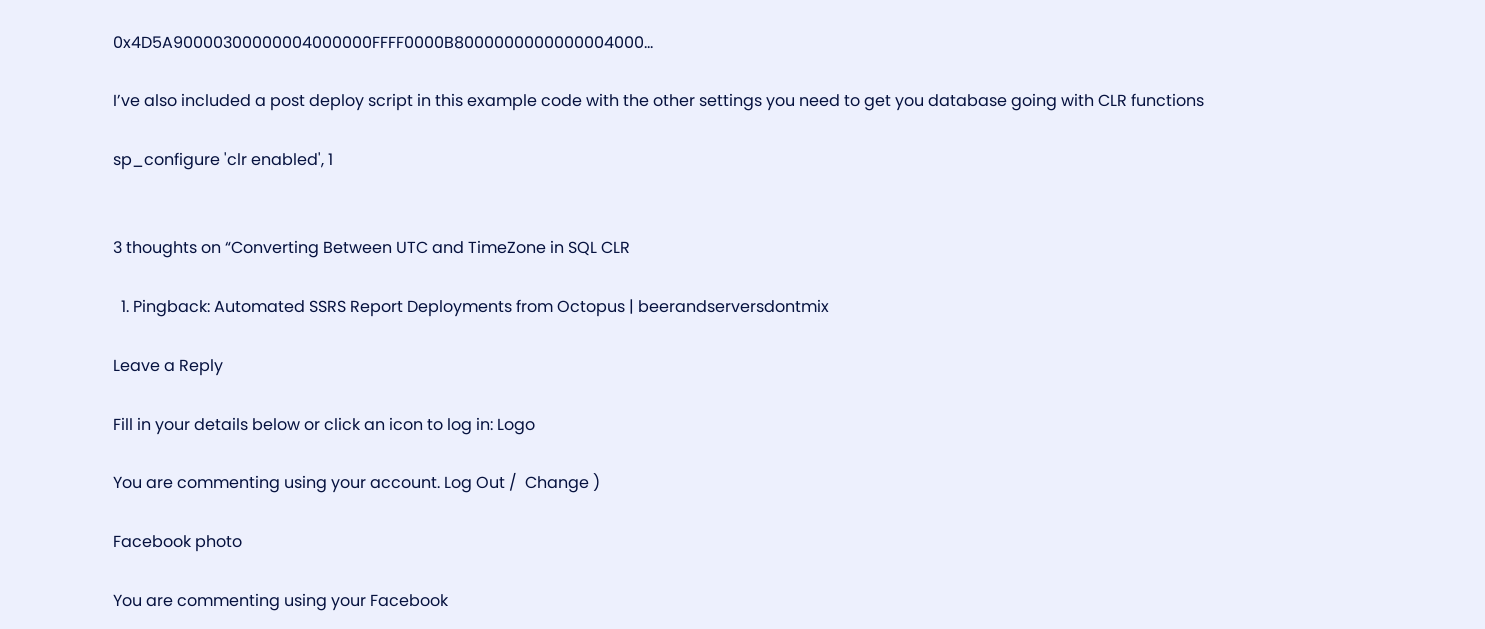0x4D5A90000300000004000000FFFF0000B8000000000000004000...

I’ve also included a post deploy script in this example code with the other settings you need to get you database going with CLR functions

sp_configure 'clr enabled', 1


3 thoughts on “Converting Between UTC and TimeZone in SQL CLR

  1. Pingback: Automated SSRS Report Deployments from Octopus | beerandserversdontmix

Leave a Reply

Fill in your details below or click an icon to log in: Logo

You are commenting using your account. Log Out /  Change )

Facebook photo

You are commenting using your Facebook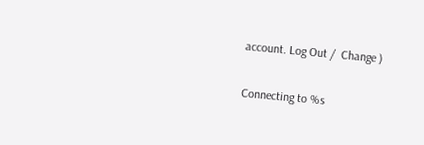account. Log Out /  Change )

Connecting to %s